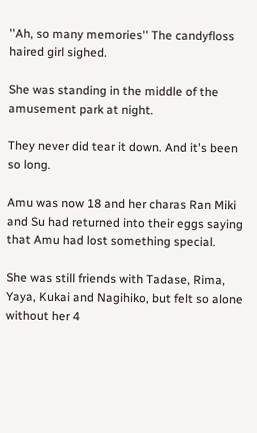''Ah, so many memories'' The candyfloss haired girl sighed.

She was standing in the middle of the amusement park at night.

They never did tear it down. And it's been so long.

Amu was now 18 and her charas Ran Miki and Su had returned into their eggs saying that Amu had lost something special.

She was still friends with Tadase, Rima, Yaya, Kukai and Nagihiko, but felt so alone without her 4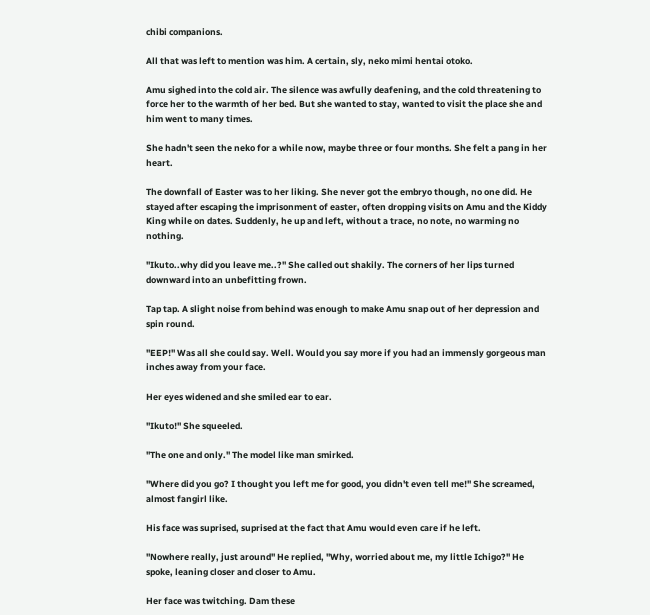chibi companions.

All that was left to mention was him. A certain, sly, neko mimi hentai otoko.

Amu sighed into the cold air. The silence was awfully deafening, and the cold threatening to force her to the warmth of her bed. But she wanted to stay, wanted to visit the place she and him went to many times.

She hadn't seen the neko for a while now, maybe three or four months. She felt a pang in her heart.

The downfall of Easter was to her liking. She never got the embryo though, no one did. He stayed after escaping the imprisonment of easter, often dropping visits on Amu and the Kiddy King while on dates. Suddenly, he up and left, without a trace, no note, no warming no nothing.

''Ikuto..why did you leave me..?'' She called out shakily. The corners of her lips turned downward into an unbefitting frown.

Tap tap. A slight noise from behind was enough to make Amu snap out of her depression and spin round.

''EEP!'' Was all she could say. Well. Would you say more if you had an immensly gorgeous man inches away from your face.

Her eyes widened and she smiled ear to ear.

''Ikuto!'' She squeeled.

''The one and only.'' The model like man smirked.

''Where did you go? I thought you left me for good, you didn't even tell me!'' She screamed, almost fangirl like.

His face was suprised, suprised at the fact that Amu would even care if he left.

''Nowhere really, just around'' He replied, ''Why, worried about me, my little Ichigo?'' He spoke, leaning closer and closer to Amu.

Her face was twitching. Dam these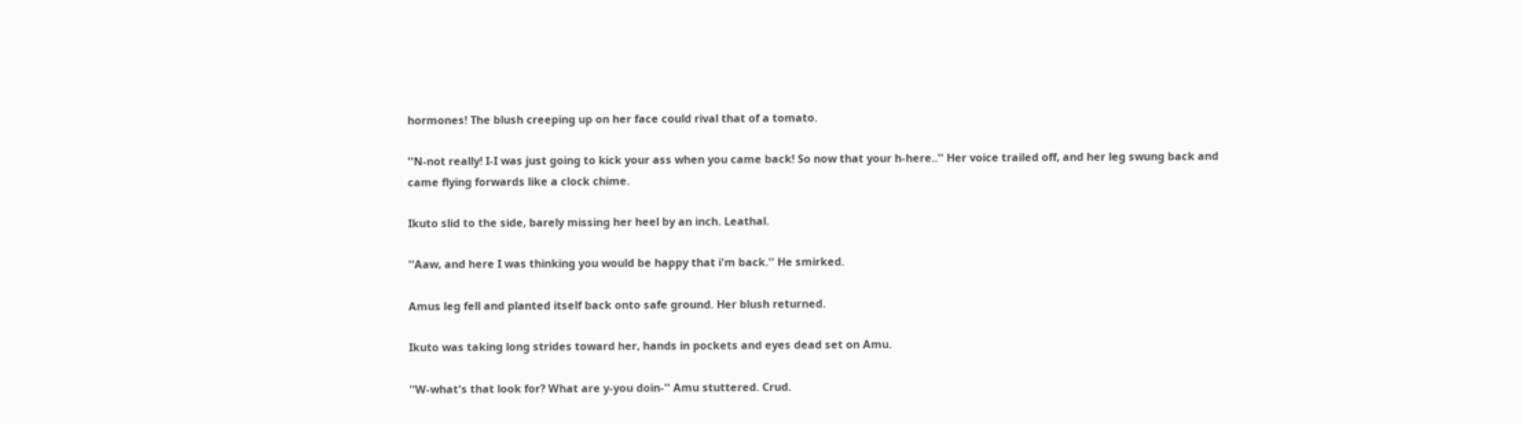hormones! The blush creeping up on her face could rival that of a tomato.

''N-not really! I-I was just going to kick your ass when you came back! So now that your h-here..'' Her voice trailed off, and her leg swung back and came flying forwards like a clock chime.

Ikuto slid to the side, barely missing her heel by an inch. Leathal.

''Aaw, and here I was thinking you would be happy that i'm back.'' He smirked.

Amus leg fell and planted itself back onto safe ground. Her blush returned.

Ikuto was taking long strides toward her, hands in pockets and eyes dead set on Amu.

''W-what's that look for? What are y-you doin-'' Amu stuttered. Crud.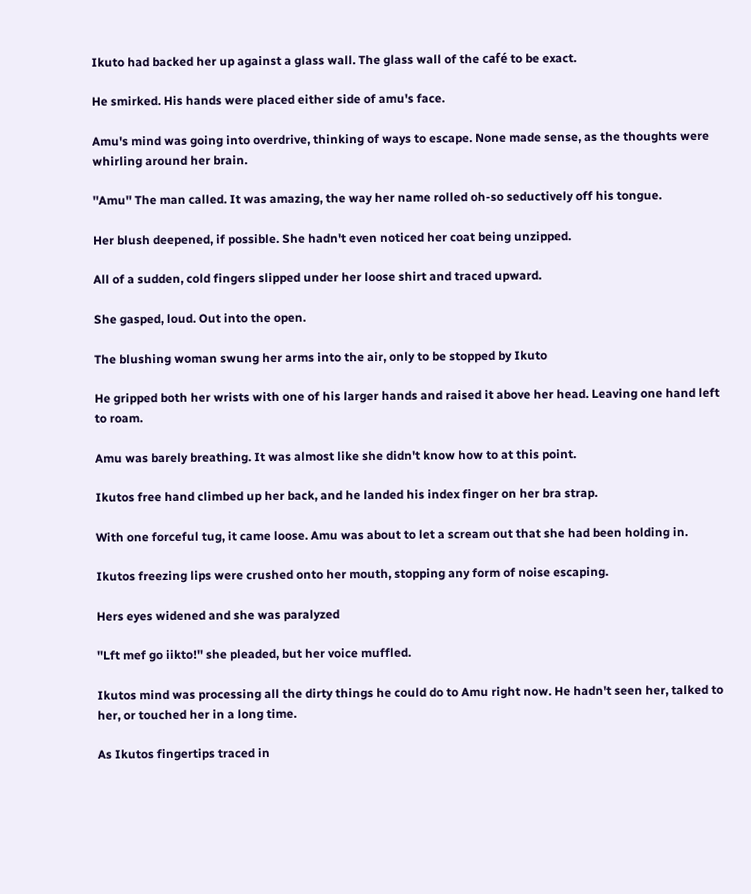Ikuto had backed her up against a glass wall. The glass wall of the café to be exact.

He smirked. His hands were placed either side of amu's face.

Amu's mind was going into overdrive, thinking of ways to escape. None made sense, as the thoughts were whirling around her brain.

''Amu'' The man called. It was amazing, the way her name rolled oh-so seductively off his tongue.

Her blush deepened, if possible. She hadn't even noticed her coat being unzipped.

All of a sudden, cold fingers slipped under her loose shirt and traced upward.

She gasped, loud. Out into the open.

The blushing woman swung her arms into the air, only to be stopped by Ikuto

He gripped both her wrists with one of his larger hands and raised it above her head. Leaving one hand left to roam.

Amu was barely breathing. It was almost like she didn't know how to at this point.

Ikutos free hand climbed up her back, and he landed his index finger on her bra strap.

With one forceful tug, it came loose. Amu was about to let a scream out that she had been holding in.

Ikutos freezing lips were crushed onto her mouth, stopping any form of noise escaping.

Hers eyes widened and she was paralyzed

''Lft mef go iikto!'' she pleaded, but her voice muffled.

Ikutos mind was processing all the dirty things he could do to Amu right now. He hadn't seen her, talked to her, or touched her in a long time.

As Ikutos fingertips traced in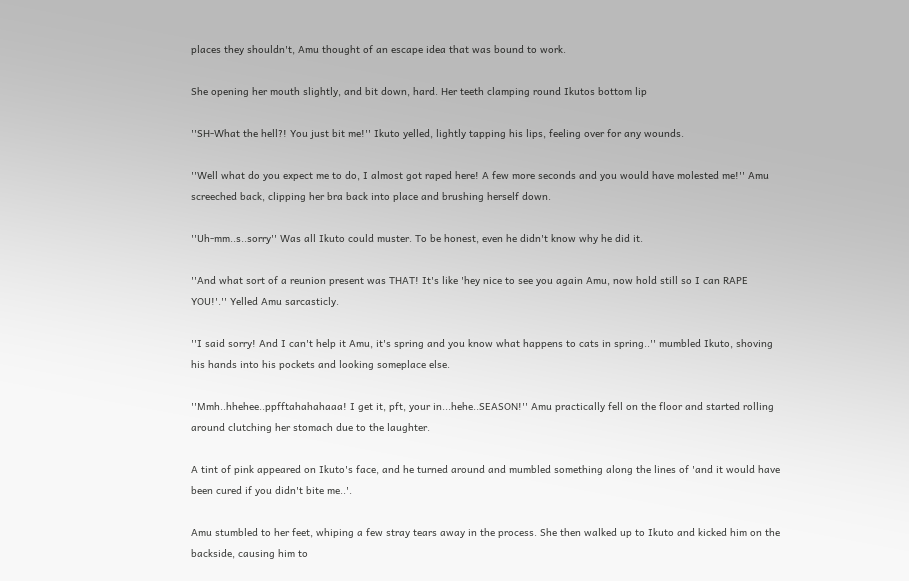places they shouldn't, Amu thought of an escape idea that was bound to work.

She opening her mouth slightly, and bit down, hard. Her teeth clamping round Ikutos bottom lip

''SH-What the hell?! You just bit me!'' Ikuto yelled, lightly tapping his lips, feeling over for any wounds.

''Well what do you expect me to do, I almost got raped here! A few more seconds and you would have molested me!'' Amu screeched back, clipping her bra back into place and brushing herself down.

''Uh-mm..s..sorry'' Was all Ikuto could muster. To be honest, even he didn't know why he did it.

''And what sort of a reunion present was THAT! It's like 'hey nice to see you again Amu, now hold still so I can RAPE YOU!'.'' Yelled Amu sarcasticly.

''I said sorry! And I can't help it Amu, it's spring and you know what happens to cats in spring..'' mumbled Ikuto, shoving his hands into his pockets and looking someplace else.

''Mmh..hhehee..ppfftahahahaaa! I get it, pft, your in...hehe..SEASON!'' Amu practically fell on the floor and started rolling around clutching her stomach due to the laughter.

A tint of pink appeared on Ikuto's face, and he turned around and mumbled something along the lines of 'and it would have been cured if you didn't bite me..'.

Amu stumbled to her feet, whiping a few stray tears away in the process. She then walked up to Ikuto and kicked him on the backside, causing him to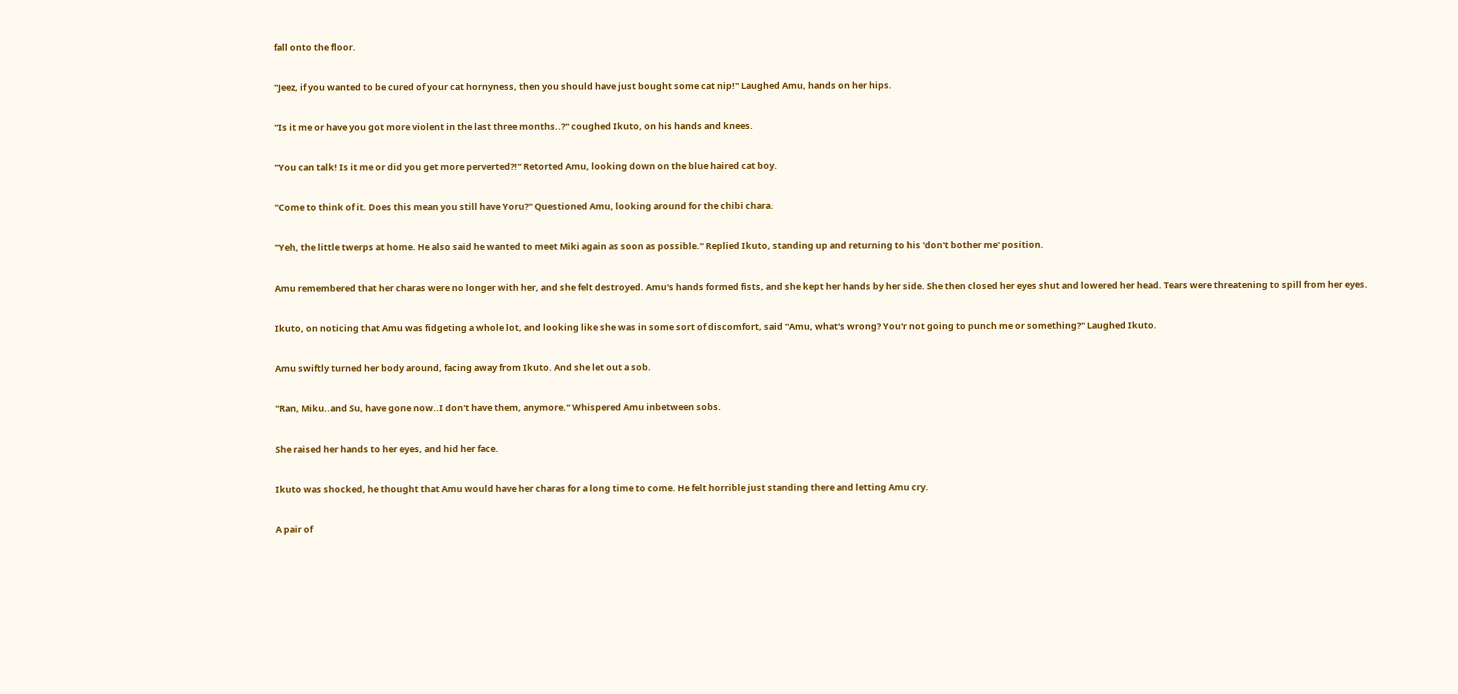fall onto the floor.

''Jeez, if you wanted to be cured of your cat hornyness, then you should have just bought some cat nip!'' Laughed Amu, hands on her hips.

''Is it me or have you got more violent in the last three months..?'' coughed Ikuto, on his hands and knees.

''You can talk! Is it me or did you get more perverted?!'' Retorted Amu, looking down on the blue haired cat boy.

''Come to think of it. Does this mean you still have Yoru?'' Questioned Amu, looking around for the chibi chara.

''Yeh, the little twerps at home. He also said he wanted to meet Miki again as soon as possible.'' Replied Ikuto, standing up and returning to his 'don't bother me' position.

Amu remembered that her charas were no longer with her, and she felt destroyed. Amu's hands formed fists, and she kept her hands by her side. She then closed her eyes shut and lowered her head. Tears were threatening to spill from her eyes.

Ikuto, on noticing that Amu was fidgeting a whole lot, and looking like she was in some sort of discomfort, said ''Amu, what's wrong? You'r not going to punch me or something?'' Laughed Ikuto.

Amu swiftly turned her body around, facing away from Ikuto. And she let out a sob.

''Ran, Miku..and Su, have gone now..I don't have them, anymore.'' Whispered Amu inbetween sobs.

She raised her hands to her eyes, and hid her face.

Ikuto was shocked, he thought that Amu would have her charas for a long time to come. He felt horrible just standing there and letting Amu cry.

A pair of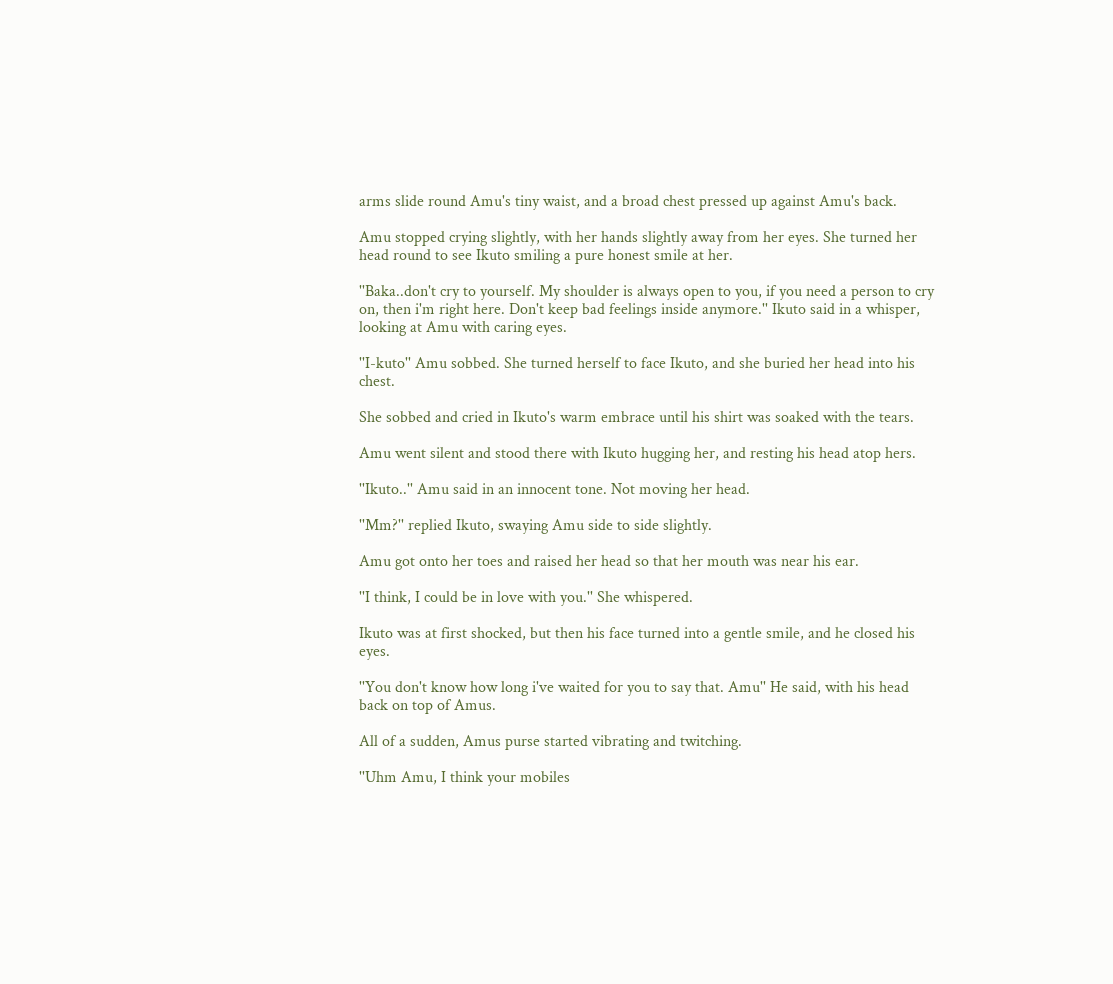arms slide round Amu's tiny waist, and a broad chest pressed up against Amu's back.

Amu stopped crying slightly, with her hands slightly away from her eyes. She turned her head round to see Ikuto smiling a pure honest smile at her.

''Baka..don't cry to yourself. My shoulder is always open to you, if you need a person to cry on, then i'm right here. Don't keep bad feelings inside anymore.'' Ikuto said in a whisper, looking at Amu with caring eyes.

''I-kuto'' Amu sobbed. She turned herself to face Ikuto, and she buried her head into his chest.

She sobbed and cried in Ikuto's warm embrace until his shirt was soaked with the tears.

Amu went silent and stood there with Ikuto hugging her, and resting his head atop hers.

''Ikuto..'' Amu said in an innocent tone. Not moving her head.

''Mm?'' replied Ikuto, swaying Amu side to side slightly.

Amu got onto her toes and raised her head so that her mouth was near his ear.

''I think, I could be in love with you.'' She whispered.

Ikuto was at first shocked, but then his face turned into a gentle smile, and he closed his eyes.

''You don't know how long i've waited for you to say that. Amu'' He said, with his head back on top of Amus.

All of a sudden, Amus purse started vibrating and twitching.

''Uhm Amu, I think your mobiles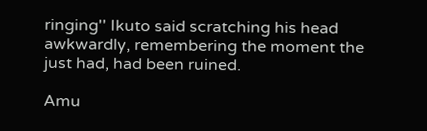ringing'' Ikuto said scratching his head awkwardly, remembering the moment the just had, had been ruined.

Amu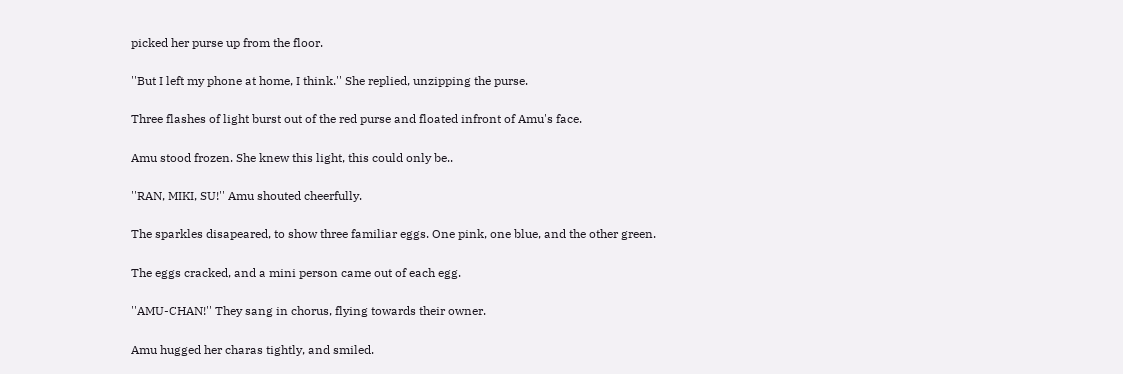picked her purse up from the floor.

''But I left my phone at home, I think.'' She replied, unzipping the purse.

Three flashes of light burst out of the red purse and floated infront of Amu's face.

Amu stood frozen. She knew this light, this could only be..

''RAN, MIKI, SU!'' Amu shouted cheerfully.

The sparkles disapeared, to show three familiar eggs. One pink, one blue, and the other green.

The eggs cracked, and a mini person came out of each egg.

''AMU-CHAN!'' They sang in chorus, flying towards their owner.

Amu hugged her charas tightly, and smiled.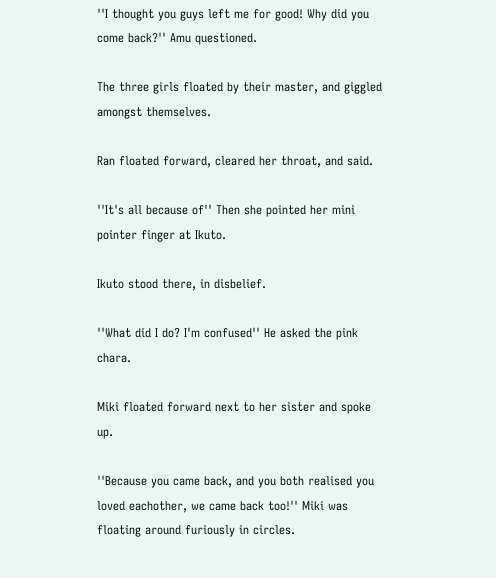''I thought you guys left me for good! Why did you come back?'' Amu questioned.

The three girls floated by their master, and giggled amongst themselves.

Ran floated forward, cleared her throat, and said.

''It's all because of'' Then she pointed her mini pointer finger at Ikuto.

Ikuto stood there, in disbelief.

''What did I do? I'm confused'' He asked the pink chara.

Miki floated forward next to her sister and spoke up.

''Because you came back, and you both realised you loved eachother, we came back too!'' Miki was floating around furiously in circles.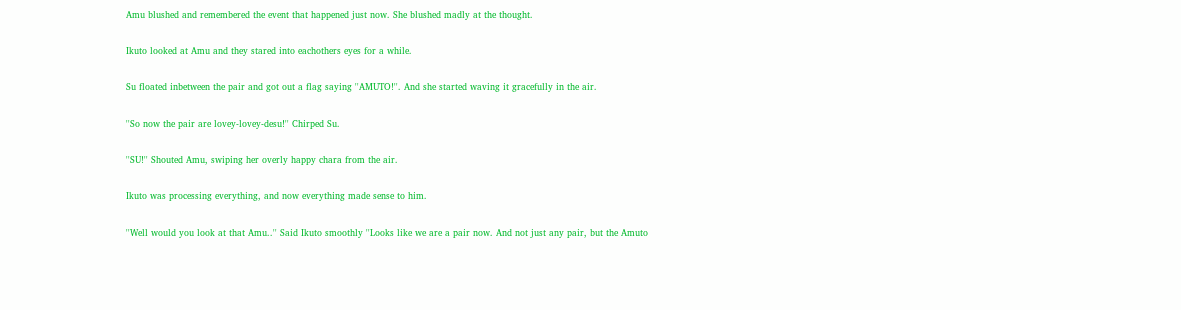Amu blushed and remembered the event that happened just now. She blushed madly at the thought.

Ikuto looked at Amu and they stared into eachothers eyes for a while.

Su floated inbetween the pair and got out a flag saying ''AMUTO!''. And she started waving it gracefully in the air.

''So now the pair are lovey-lovey-desu!'' Chirped Su.

''SU!'' Shouted Amu, swiping her overly happy chara from the air.

Ikuto was processing everything, and now everything made sense to him.

''Well would you look at that Amu..'' Said Ikuto smoothly ''Looks like we are a pair now. And not just any pair, but the Amuto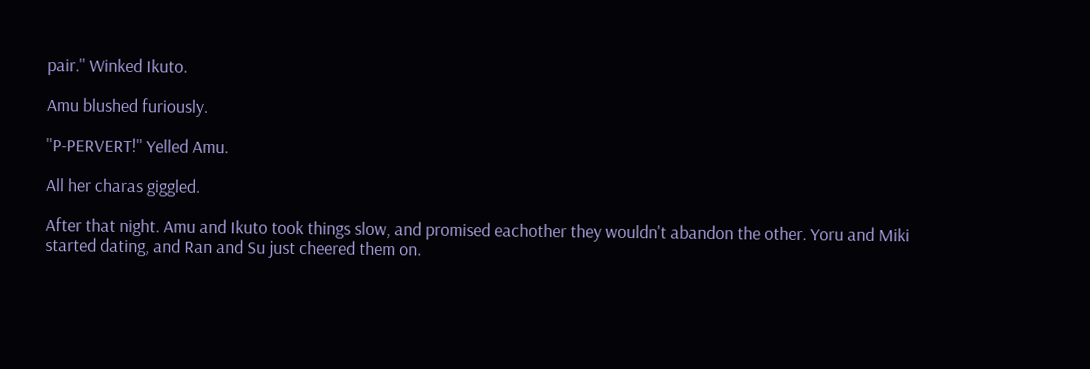pair.'' Winked Ikuto.

Amu blushed furiously.

''P-PERVERT!'' Yelled Amu.

All her charas giggled.

After that night. Amu and Ikuto took things slow, and promised eachother they wouldn't abandon the other. Yoru and Miki started dating, and Ran and Su just cheered them on.